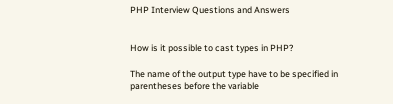PHP Interview Questions and Answers


How is it possible to cast types in PHP?

The name of the output type have to be specified in parentheses before the variable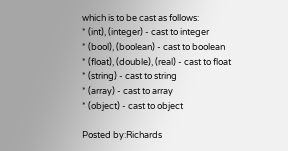which is to be cast as follows:
* (int), (integer) - cast to integer
* (bool), (boolean) - cast to boolean
* (float), (double), (real) - cast to float
* (string) - cast to string
* (array) - cast to array
* (object) - cast to object

Posted by:Richards